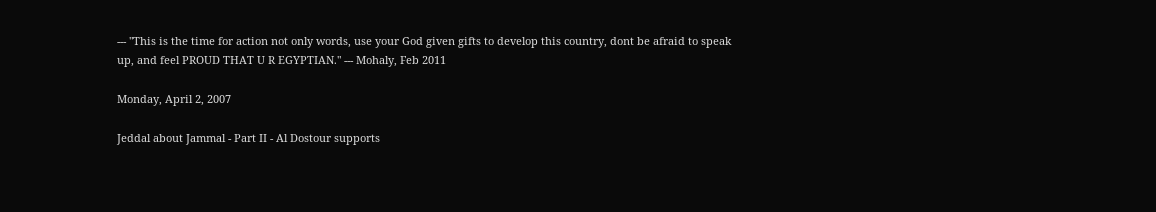--- "This is the time for action not only words, use your God given gifts to develop this country, dont be afraid to speak up, and feel PROUD THAT U R EGYPTIAN." --- Mohaly, Feb 2011

Monday, April 2, 2007

Jeddal about Jammal - Part II - Al Dostour supports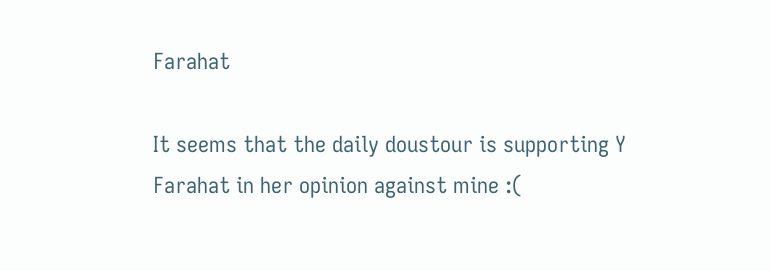Farahat

It seems that the daily doustour is supporting Y Farahat in her opinion against mine :(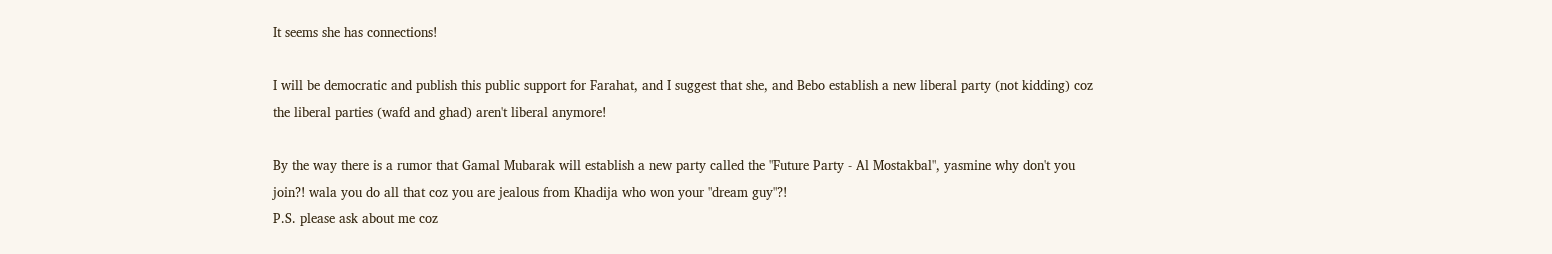It seems she has connections!

I will be democratic and publish this public support for Farahat, and I suggest that she, and Bebo establish a new liberal party (not kidding) coz the liberal parties (wafd and ghad) aren't liberal anymore!

By the way there is a rumor that Gamal Mubarak will establish a new party called the "Future Party - Al Mostakbal", yasmine why don't you join?! wala you do all that coz you are jealous from Khadija who won your "dream guy"?!
P.S. please ask about me coz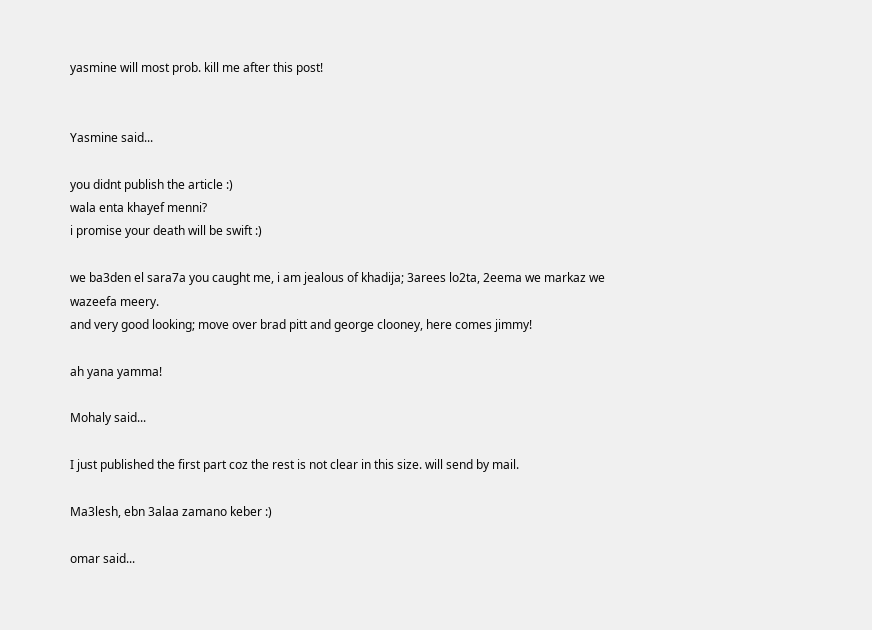yasmine will most prob. kill me after this post!


Yasmine said...

you didnt publish the article :)
wala enta khayef menni?
i promise your death will be swift :)

we ba3den el sara7a you caught me, i am jealous of khadija; 3arees lo2ta, 2eema we markaz we wazeefa meery.
and very good looking; move over brad pitt and george clooney, here comes jimmy!

ah yana yamma!

Mohaly said...

I just published the first part coz the rest is not clear in this size. will send by mail.

Ma3lesh, ebn 3alaa zamano keber :)

omar said...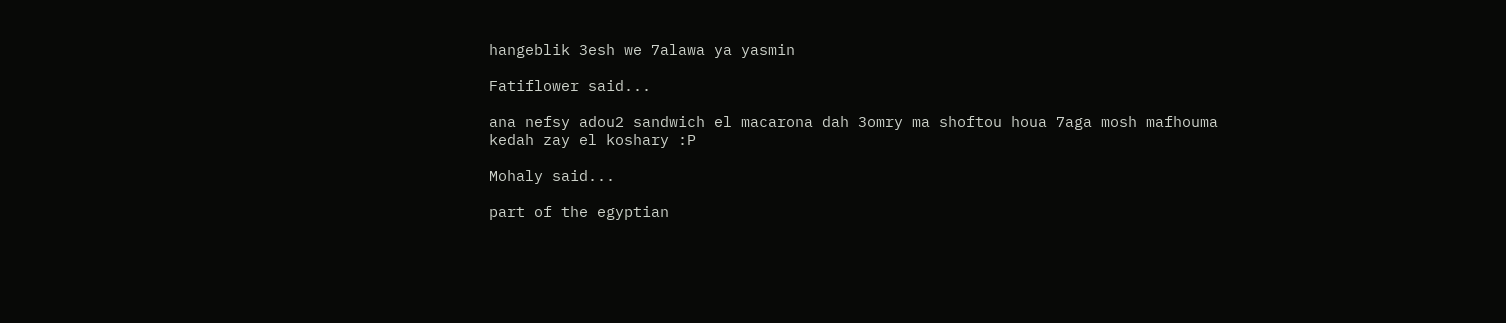hangeblik 3esh we 7alawa ya yasmin

Fatiflower said...

ana nefsy adou2 sandwich el macarona dah 3omry ma shoftou houa 7aga mosh mafhouma kedah zay el koshary :P

Mohaly said...

part of the egyptian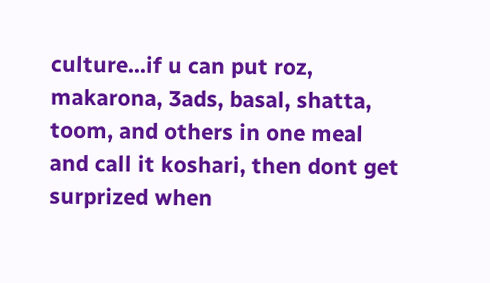culture...if u can put roz, makarona, 3ads, basal, shatta, toom, and others in one meal and call it koshari, then dont get surprized when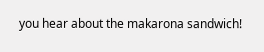you hear about the makarona sandwich!